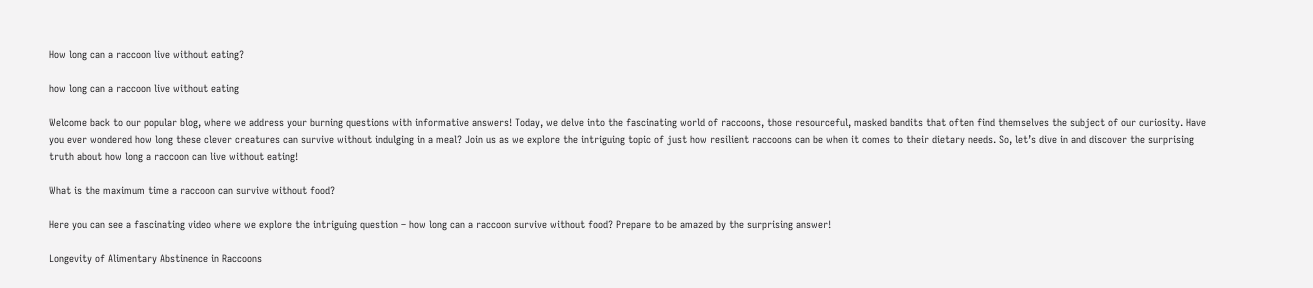How long can a raccoon live without eating?

how long can a raccoon live without eating

Welcome back to our popular blog, where we address your burning questions with informative answers! Today, we delve into the fascinating world of raccoons, those resourceful, masked bandits that often find themselves the subject of our curiosity. Have you ever wondered how long these clever creatures can survive without indulging in a meal? Join us as we explore the intriguing topic of just how resilient raccoons can be when it comes to their dietary needs. So, let’s dive in and discover the surprising truth about how long a raccoon can live without eating!

What is the maximum time a raccoon can survive without food?

Here you can see a fascinating video where we explore the intriguing question – how long can a raccoon survive without food? Prepare to be amazed by the surprising answer!

Longevity of Alimentary Abstinence in Raccoons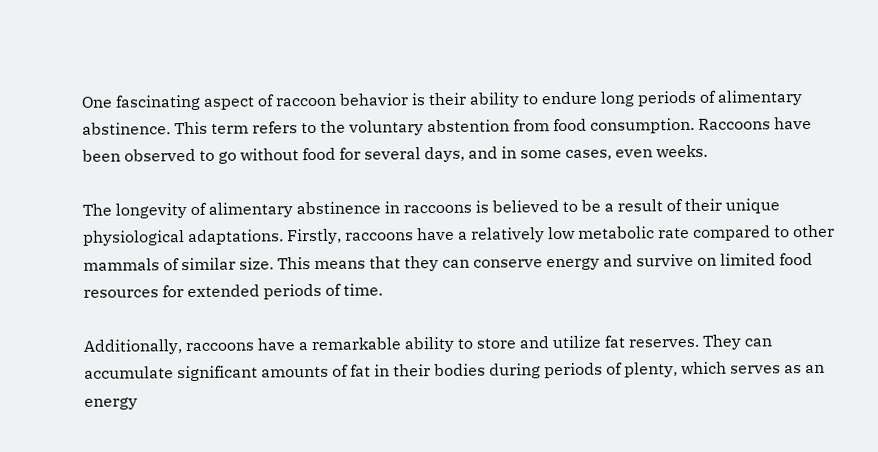One fascinating aspect of raccoon behavior is their ability to endure long periods of alimentary abstinence. This term refers to the voluntary abstention from food consumption. Raccoons have been observed to go without food for several days, and in some cases, even weeks.

The longevity of alimentary abstinence in raccoons is believed to be a result of their unique physiological adaptations. Firstly, raccoons have a relatively low metabolic rate compared to other mammals of similar size. This means that they can conserve energy and survive on limited food resources for extended periods of time.

Additionally, raccoons have a remarkable ability to store and utilize fat reserves. They can accumulate significant amounts of fat in their bodies during periods of plenty, which serves as an energy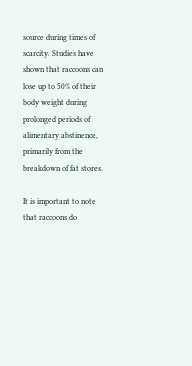source during times of scarcity. Studies have shown that raccoons can lose up to 50% of their body weight during prolonged periods of alimentary abstinence, primarily from the breakdown of fat stores.

It is important to note that raccoons do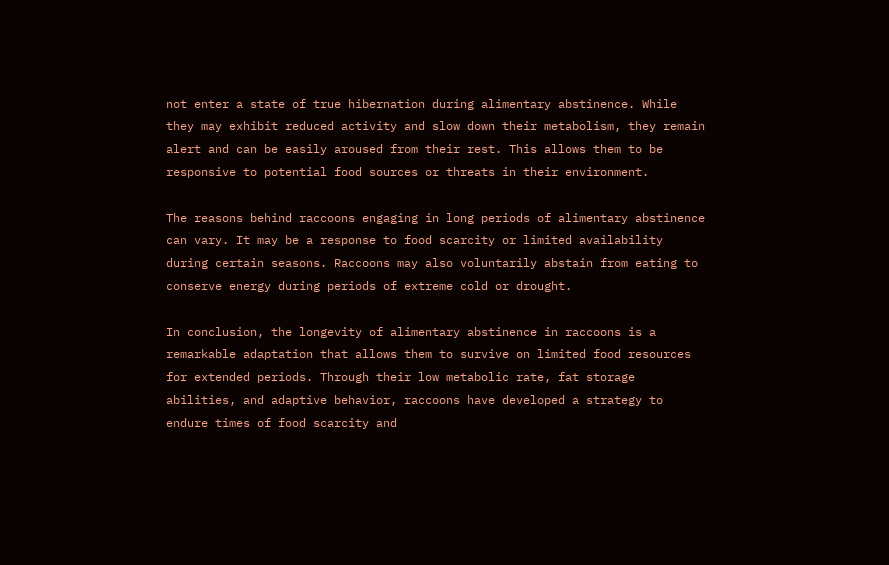not enter a state of true hibernation during alimentary abstinence. While they may exhibit reduced activity and slow down their metabolism, they remain alert and can be easily aroused from their rest. This allows them to be responsive to potential food sources or threats in their environment.

The reasons behind raccoons engaging in long periods of alimentary abstinence can vary. It may be a response to food scarcity or limited availability during certain seasons. Raccoons may also voluntarily abstain from eating to conserve energy during periods of extreme cold or drought.

In conclusion, the longevity of alimentary abstinence in raccoons is a remarkable adaptation that allows them to survive on limited food resources for extended periods. Through their low metabolic rate, fat storage abilities, and adaptive behavior, raccoons have developed a strategy to endure times of food scarcity and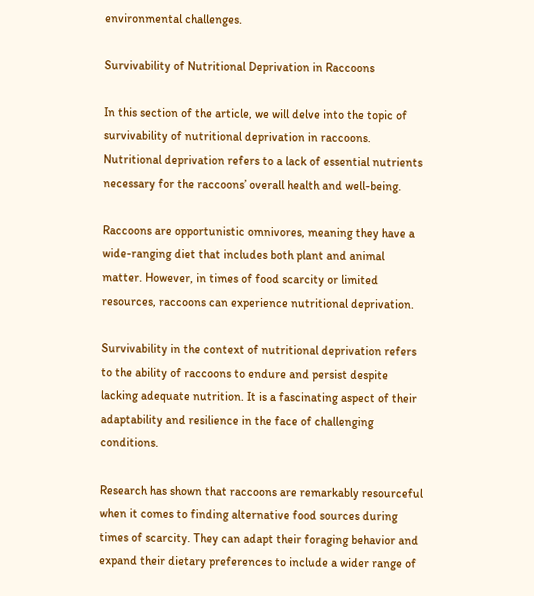environmental challenges.

Survivability of Nutritional Deprivation in Raccoons

In this section of the article, we will delve into the topic of survivability of nutritional deprivation in raccoons. Nutritional deprivation refers to a lack of essential nutrients necessary for the raccoons’ overall health and well-being.

Raccoons are opportunistic omnivores, meaning they have a wide-ranging diet that includes both plant and animal matter. However, in times of food scarcity or limited resources, raccoons can experience nutritional deprivation.

Survivability in the context of nutritional deprivation refers to the ability of raccoons to endure and persist despite lacking adequate nutrition. It is a fascinating aspect of their adaptability and resilience in the face of challenging conditions.

Research has shown that raccoons are remarkably resourceful when it comes to finding alternative food sources during times of scarcity. They can adapt their foraging behavior and expand their dietary preferences to include a wider range of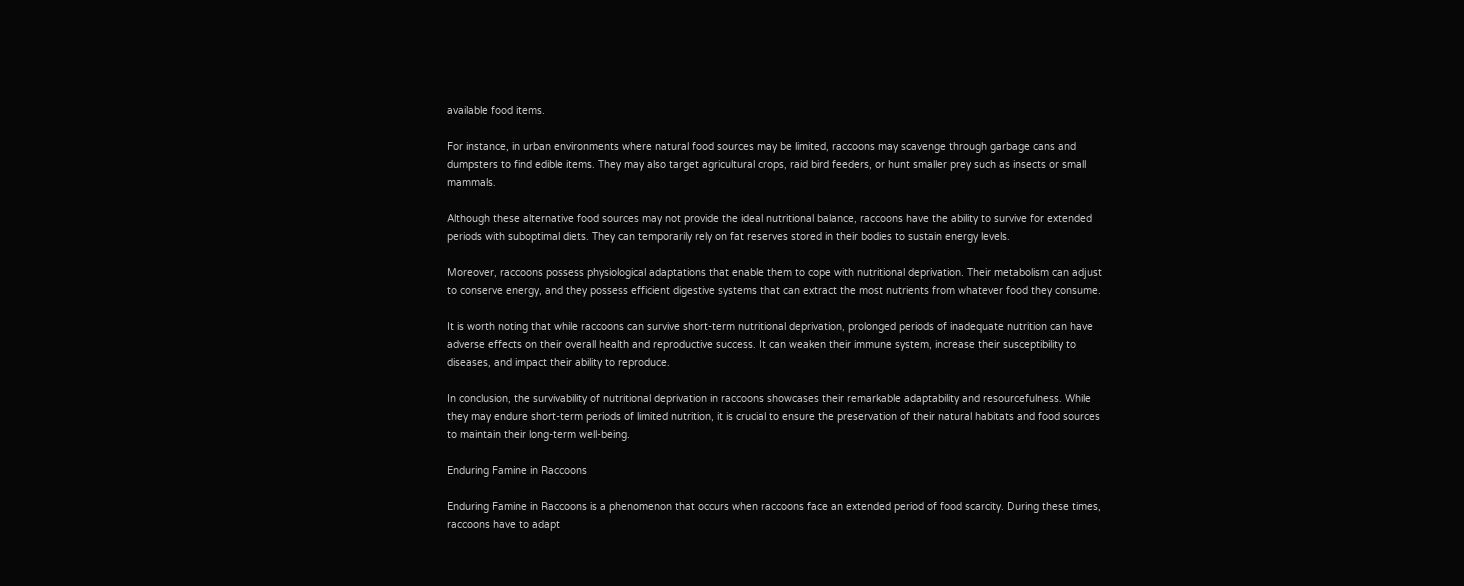available food items.

For instance, in urban environments where natural food sources may be limited, raccoons may scavenge through garbage cans and dumpsters to find edible items. They may also target agricultural crops, raid bird feeders, or hunt smaller prey such as insects or small mammals.

Although these alternative food sources may not provide the ideal nutritional balance, raccoons have the ability to survive for extended periods with suboptimal diets. They can temporarily rely on fat reserves stored in their bodies to sustain energy levels.

Moreover, raccoons possess physiological adaptations that enable them to cope with nutritional deprivation. Their metabolism can adjust to conserve energy, and they possess efficient digestive systems that can extract the most nutrients from whatever food they consume.

It is worth noting that while raccoons can survive short-term nutritional deprivation, prolonged periods of inadequate nutrition can have adverse effects on their overall health and reproductive success. It can weaken their immune system, increase their susceptibility to diseases, and impact their ability to reproduce.

In conclusion, the survivability of nutritional deprivation in raccoons showcases their remarkable adaptability and resourcefulness. While they may endure short-term periods of limited nutrition, it is crucial to ensure the preservation of their natural habitats and food sources to maintain their long-term well-being.

Enduring Famine in Raccoons

Enduring Famine in Raccoons is a phenomenon that occurs when raccoons face an extended period of food scarcity. During these times, raccoons have to adapt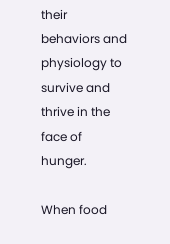their behaviors and physiology to survive and thrive in the face of hunger.

When food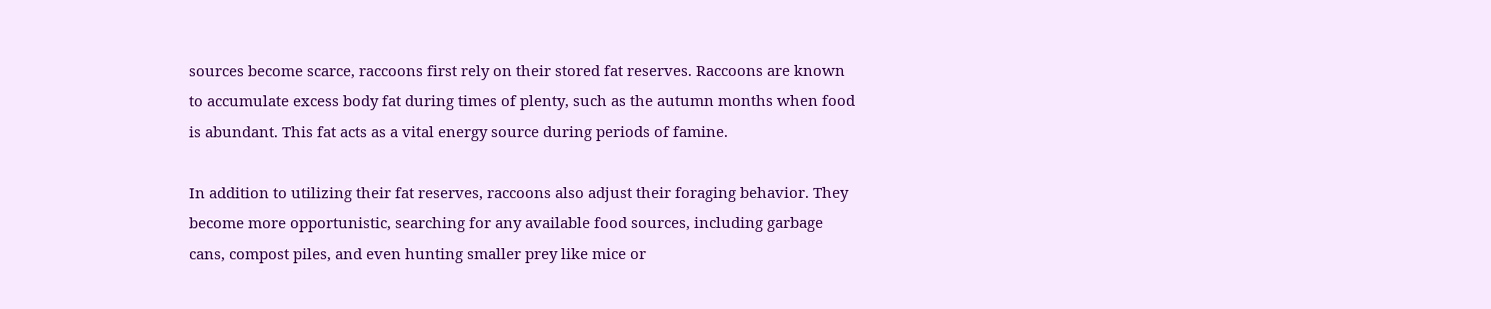sources become scarce, raccoons first rely on their stored fat reserves. Raccoons are known to accumulate excess body fat during times of plenty, such as the autumn months when food is abundant. This fat acts as a vital energy source during periods of famine.

In addition to utilizing their fat reserves, raccoons also adjust their foraging behavior. They become more opportunistic, searching for any available food sources, including garbage cans, compost piles, and even hunting smaller prey like mice or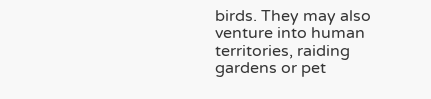birds. They may also venture into human territories, raiding gardens or pet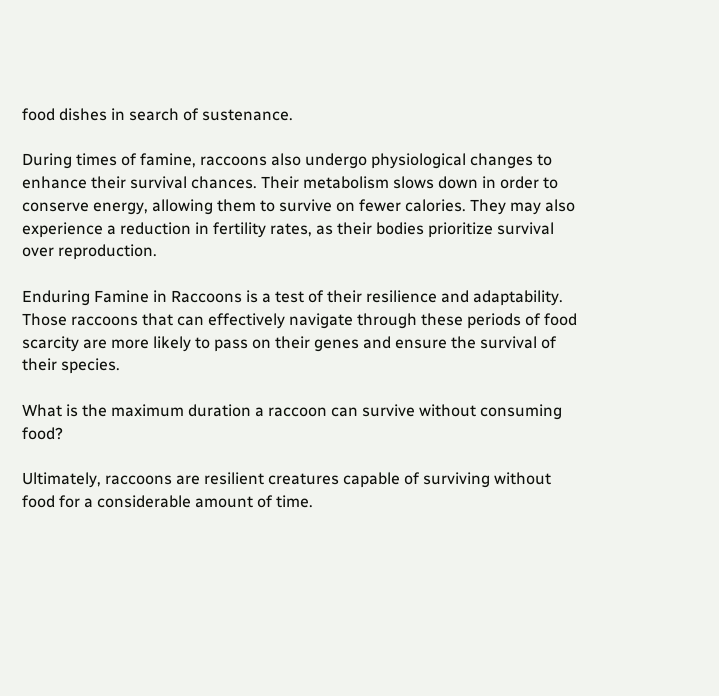food dishes in search of sustenance.

During times of famine, raccoons also undergo physiological changes to enhance their survival chances. Their metabolism slows down in order to conserve energy, allowing them to survive on fewer calories. They may also experience a reduction in fertility rates, as their bodies prioritize survival over reproduction.

Enduring Famine in Raccoons is a test of their resilience and adaptability. Those raccoons that can effectively navigate through these periods of food scarcity are more likely to pass on their genes and ensure the survival of their species.

What is the maximum duration a raccoon can survive without consuming food?

Ultimately, raccoons are resilient creatures capable of surviving without food for a considerable amount of time.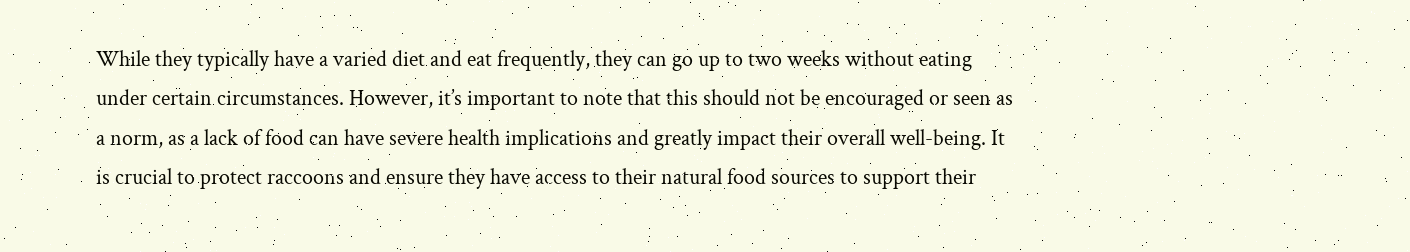While they typically have a varied diet and eat frequently, they can go up to two weeks without eating under certain circumstances. However, it’s important to note that this should not be encouraged or seen as a norm, as a lack of food can have severe health implications and greatly impact their overall well-being. It is crucial to protect raccoons and ensure they have access to their natural food sources to support their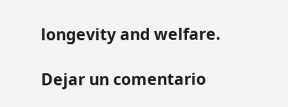longevity and welfare.

Dejar un comentario